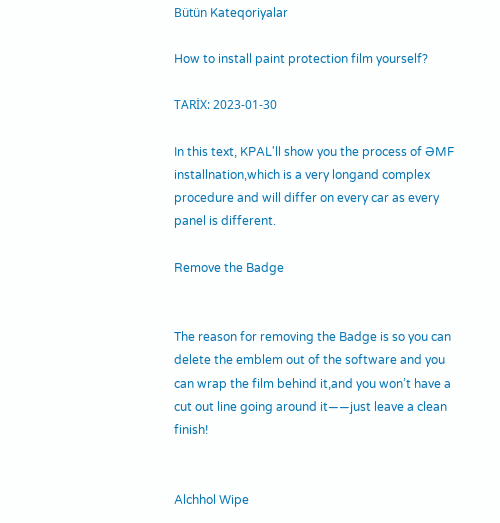Bütün Kateqoriyalar

How to install paint protection film yourself?

TARİX: 2023-01-30

In this text, KPAL'll show you the process of ƏMF installnation,which is a very longand complex procedure and will differ on every car as every panel is different.

Remove the Badge


The reason for removing the Badge is so you can delete the emblem out of the software and you can wrap the film behind it,and you won’t have a cut out line going around it——just leave a clean finish!


Alchhol Wipe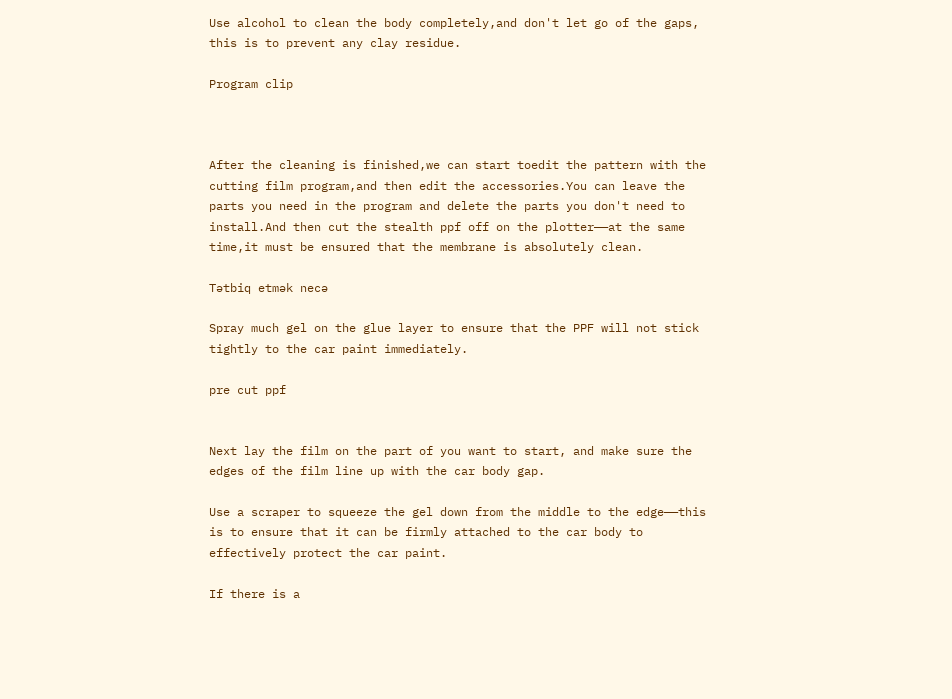Use alcohol to clean the body completely,and don't let go of the gaps, this is to prevent any clay residue.

Program clip



After the cleaning is finished,we can start toedit the pattern with the cutting film program,and then edit the accessories.You can leave the parts you need in the program and delete the parts you don't need to install.And then cut the stealth ppf off on the plotter——at the same time,it must be ensured that the membrane is absolutely clean.

Tətbiq etmək necə

Spray much gel on the glue layer to ensure that the PPF will not stick tightly to the car paint immediately.

pre cut ppf


Next lay the film on the part of you want to start, and make sure the edges of the film line up with the car body gap.

Use a scraper to squeeze the gel down from the middle to the edge——this is to ensure that it can be firmly attached to the car body to effectively protect the car paint.

If there is a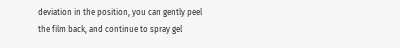deviation in the position, you can gently peel the film back, and continue to spray gel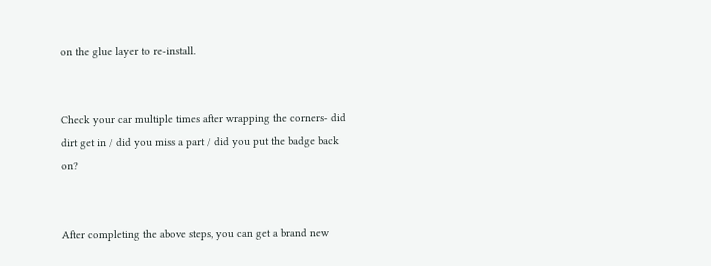on the glue layer to re-install.


Check your car multiple times after wrapping the corners- did dirt get in / did you miss a part / did you put the badge back on?


After completing the above steps, you can get a brand new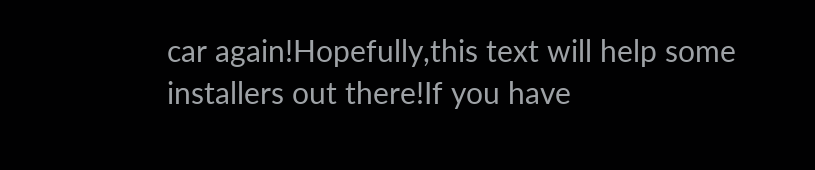car again!Hopefully,this text will help some installers out there!If you have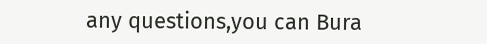any questions,you can Bura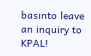basınto leave an inquiry to KPAL!